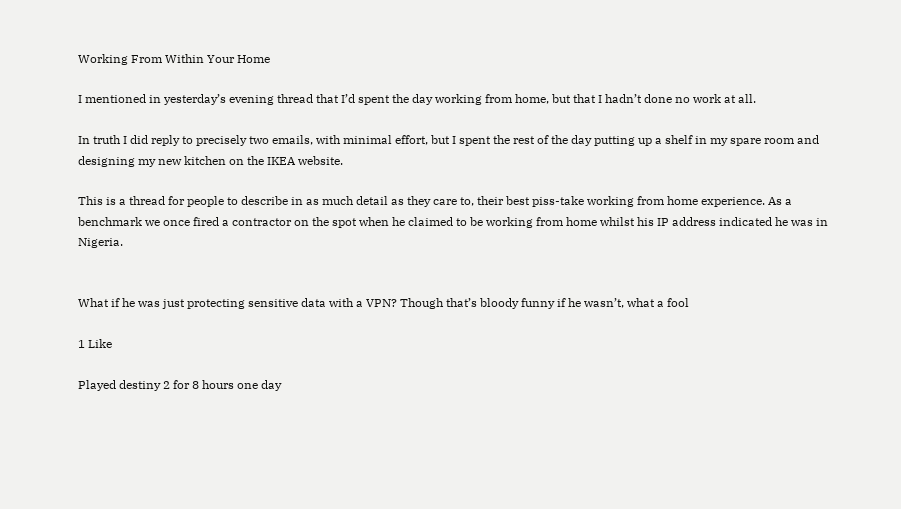Working From Within Your Home

I mentioned in yesterday’s evening thread that I’d spent the day working from home, but that I hadn’t done no work at all.

In truth I did reply to precisely two emails, with minimal effort, but I spent the rest of the day putting up a shelf in my spare room and designing my new kitchen on the IKEA website.

This is a thread for people to describe in as much detail as they care to, their best piss-take working from home experience. As a benchmark we once fired a contractor on the spot when he claimed to be working from home whilst his IP address indicated he was in Nigeria.


What if he was just protecting sensitive data with a VPN? Though that’s bloody funny if he wasn’t, what a fool

1 Like

Played destiny 2 for 8 hours one day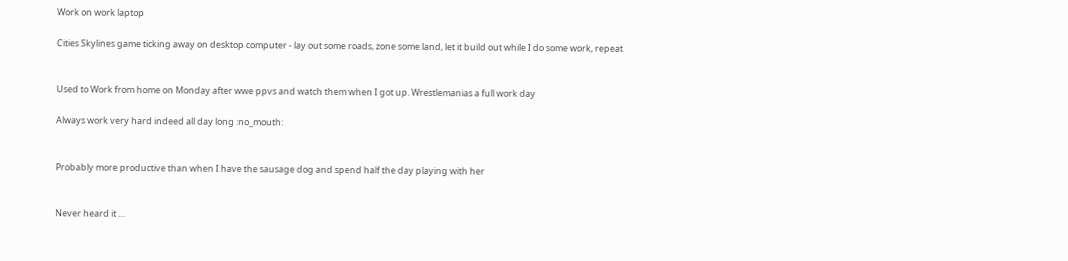Work on work laptop

Cities Skylines game ticking away on desktop computer - lay out some roads, zone some land, let it build out while I do some work, repeat


Used to Work from home on Monday after wwe ppvs and watch them when I got up. Wrestlemanias a full work day

Always work very hard indeed all day long :no_mouth:


Probably more productive than when I have the sausage dog and spend half the day playing with her


Never heard it …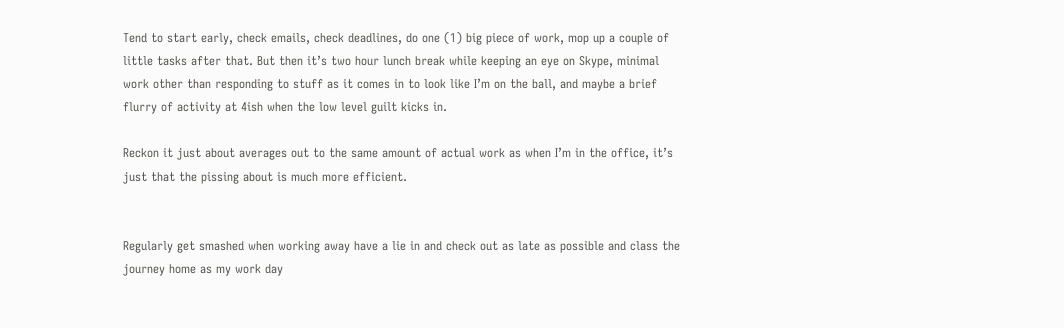Tend to start early, check emails, check deadlines, do one (1) big piece of work, mop up a couple of little tasks after that. But then it’s two hour lunch break while keeping an eye on Skype, minimal work other than responding to stuff as it comes in to look like I’m on the ball, and maybe a brief flurry of activity at 4ish when the low level guilt kicks in.

Reckon it just about averages out to the same amount of actual work as when I’m in the office, it’s just that the pissing about is much more efficient.


Regularly get smashed when working away have a lie in and check out as late as possible and class the journey home as my work day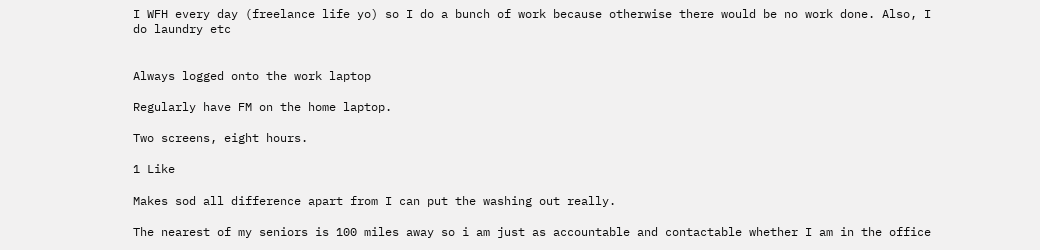I WFH every day (freelance life yo) so I do a bunch of work because otherwise there would be no work done. Also, I do laundry etc


Always logged onto the work laptop

Regularly have FM on the home laptop.

Two screens, eight hours.

1 Like

Makes sod all difference apart from I can put the washing out really.

The nearest of my seniors is 100 miles away so i am just as accountable and contactable whether I am in the office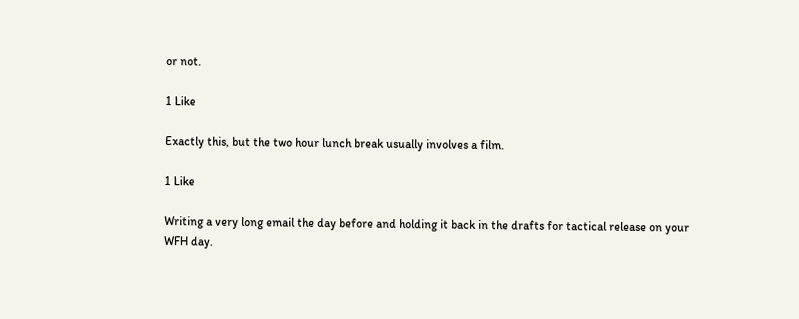or not.

1 Like

Exactly this, but the two hour lunch break usually involves a film.

1 Like

Writing a very long email the day before and holding it back in the drafts for tactical release on your WFH day.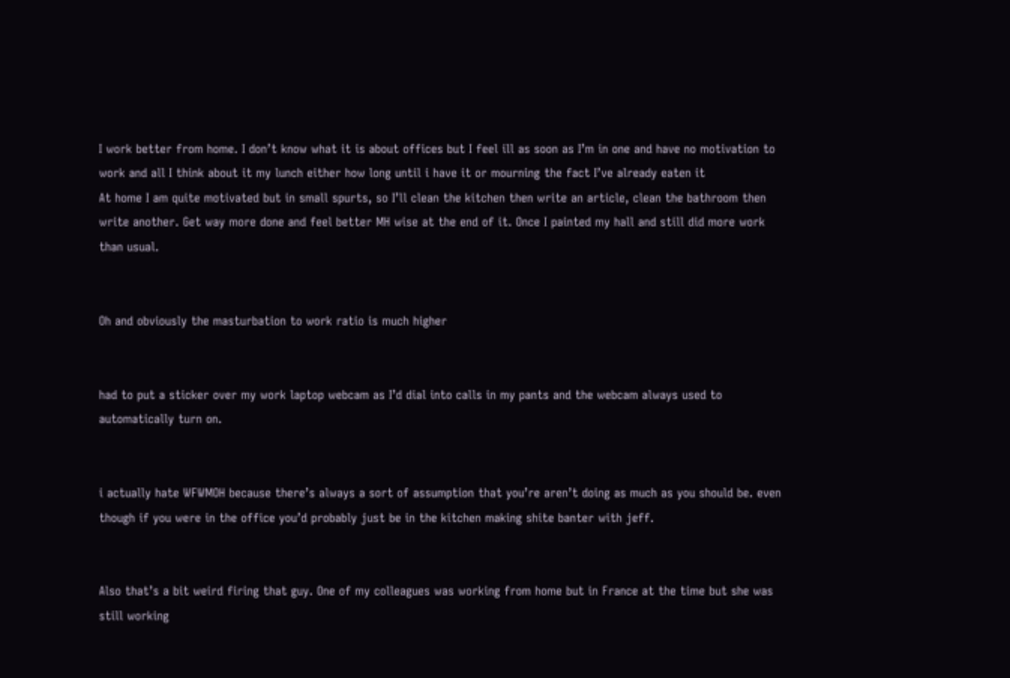I work better from home. I don’t know what it is about offices but I feel ill as soon as I’m in one and have no motivation to work and all I think about it my lunch either how long until i have it or mourning the fact I’ve already eaten it
At home I am quite motivated but in small spurts, so I’ll clean the kitchen then write an article, clean the bathroom then write another. Get way more done and feel better MH wise at the end of it. Once I painted my hall and still did more work than usual.


Oh and obviously the masturbation to work ratio is much higher


had to put a sticker over my work laptop webcam as I’d dial into calls in my pants and the webcam always used to automatically turn on.


i actually hate WFWMOH because there’s always a sort of assumption that you’re aren’t doing as much as you should be. even though if you were in the office you’d probably just be in the kitchen making shite banter with jeff.


Also that’s a bit weird firing that guy. One of my colleagues was working from home but in France at the time but she was still working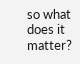so what does it matter?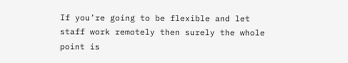If you’re going to be flexible and let staff work remotely then surely the whole point is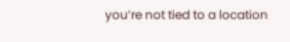you’re not tied to a location